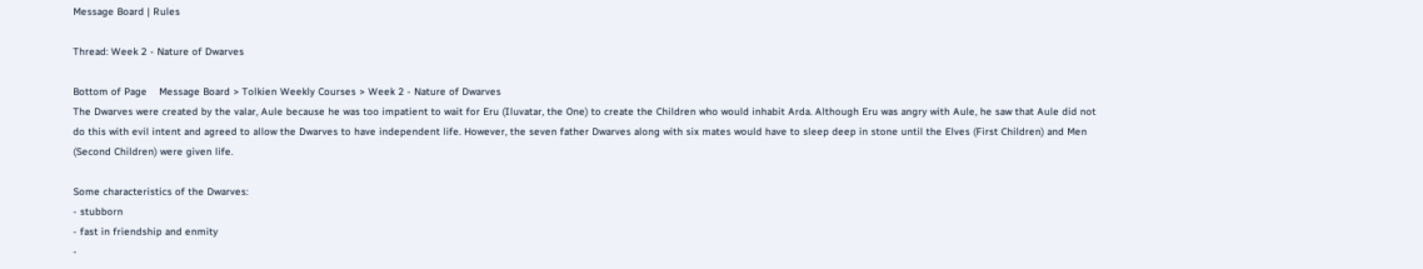Message Board | Rules

Thread: Week 2 - Nature of Dwarves

Bottom of Page    Message Board > Tolkien Weekly Courses > Week 2 - Nature of Dwarves
The Dwarves were created by the valar, Aule because he was too impatient to wait for Eru (Iluvatar, the One) to create the Children who would inhabit Arda. Although Eru was angry with Aule, he saw that Aule did not do this with evil intent and agreed to allow the Dwarves to have independent life. However, the seven father Dwarves along with six mates would have to sleep deep in stone until the Elves (First Children) and Men (Second Children) were given life.

Some characteristics of the Dwarves:
- stubborn
- fast in friendship and enmity
-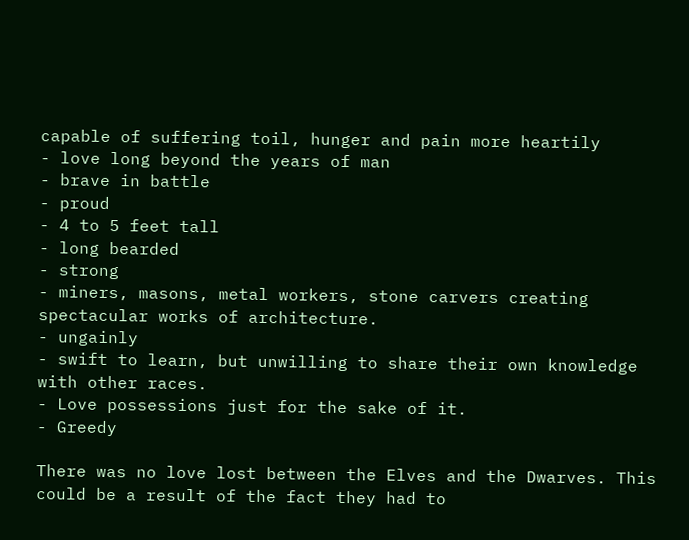capable of suffering toil, hunger and pain more heartily
- love long beyond the years of man
- brave in battle
- proud
- 4 to 5 feet tall
- long bearded
- strong
- miners, masons, metal workers, stone carvers creating spectacular works of architecture.
- ungainly
- swift to learn, but unwilling to share their own knowledge with other races.
- Love possessions just for the sake of it.
- Greedy

There was no love lost between the Elves and the Dwarves. This could be a result of the fact they had to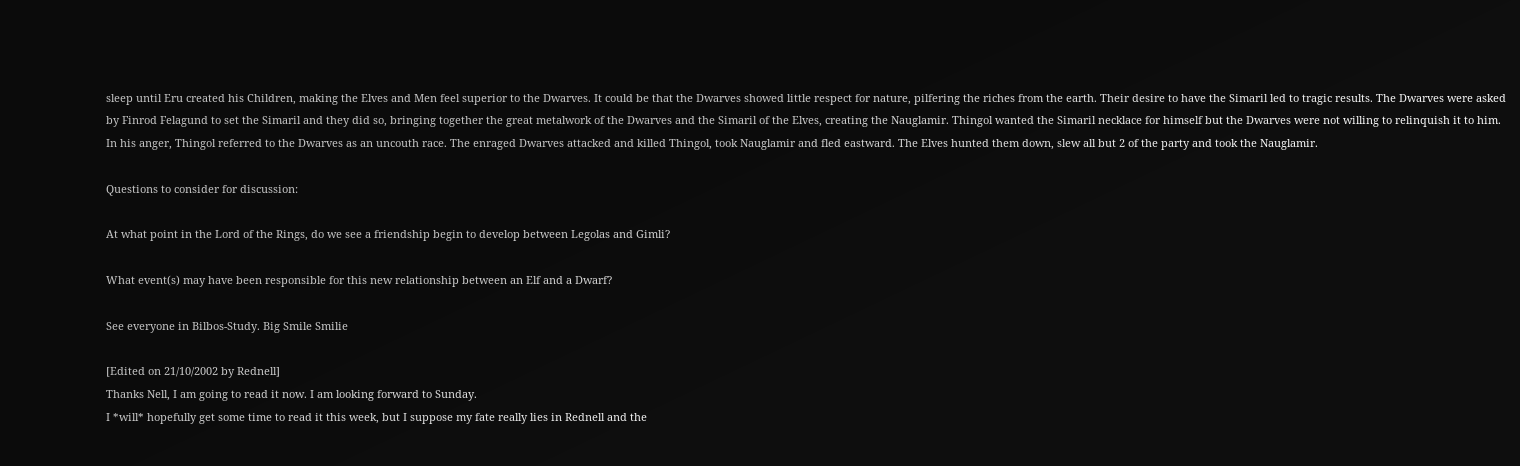sleep until Eru created his Children, making the Elves and Men feel superior to the Dwarves. It could be that the Dwarves showed little respect for nature, pilfering the riches from the earth. Their desire to have the Simaril led to tragic results. The Dwarves were asked by Finrod Felagund to set the Simaril and they did so, bringing together the great metalwork of the Dwarves and the Simaril of the Elves, creating the Nauglamir. Thingol wanted the Simaril necklace for himself but the Dwarves were not willing to relinquish it to him. In his anger, Thingol referred to the Dwarves as an uncouth race. The enraged Dwarves attacked and killed Thingol, took Nauglamir and fled eastward. The Elves hunted them down, slew all but 2 of the party and took the Nauglamir.

Questions to consider for discussion:

At what point in the Lord of the Rings, do we see a friendship begin to develop between Legolas and Gimli?

What event(s) may have been responsible for this new relationship between an Elf and a Dwarf?

See everyone in Bilbos-Study. Big Smile Smilie

[Edited on 21/10/2002 by Rednell]
Thanks Nell, I am going to read it now. I am looking forward to Sunday.
I *will* hopefully get some time to read it this week, but I suppose my fate really lies in Rednell and the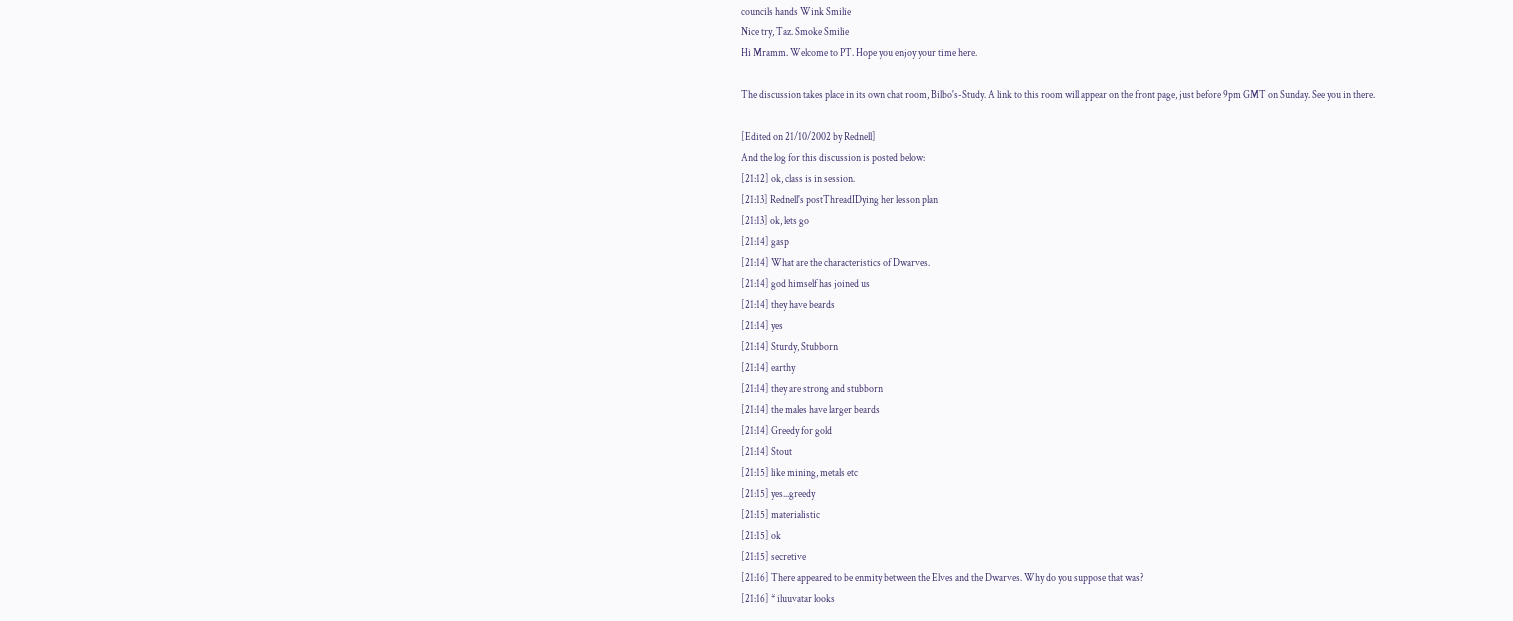councils hands Wink Smilie
Nice try, Taz. Smoke Smilie
Hi Mramm. Welcome to PT. Hope you enjoy your time here.

The discussion takes place in its own chat room, Bilbo's-Study. A link to this room will appear on the front page, just before 9pm GMT on Sunday. See you in there.

[Edited on 21/10/2002 by Rednell]
And the log for this discussion is posted below:
[21:12] ok, class is in session.
[21:13] Rednell's postThreadIDying her lesson plan
[21:13] ok, lets go
[21:14] gasp
[21:14] What are the characteristics of Dwarves.
[21:14] god himself has joined us
[21:14] they have beards
[21:14] yes
[21:14] Sturdy, Stubborn
[21:14] earthy
[21:14] they are strong and stubborn
[21:14] the males have larger beards
[21:14] Greedy for gold
[21:14] Stout
[21:15] like mining, metals etc
[21:15] yes...greedy
[21:15] materialistic
[21:15] ok
[21:15] secretive
[21:16] There appeared to be enmity between the Elves and the Dwarves. Why do you suppose that was?
[21:16] * iluuvatar looks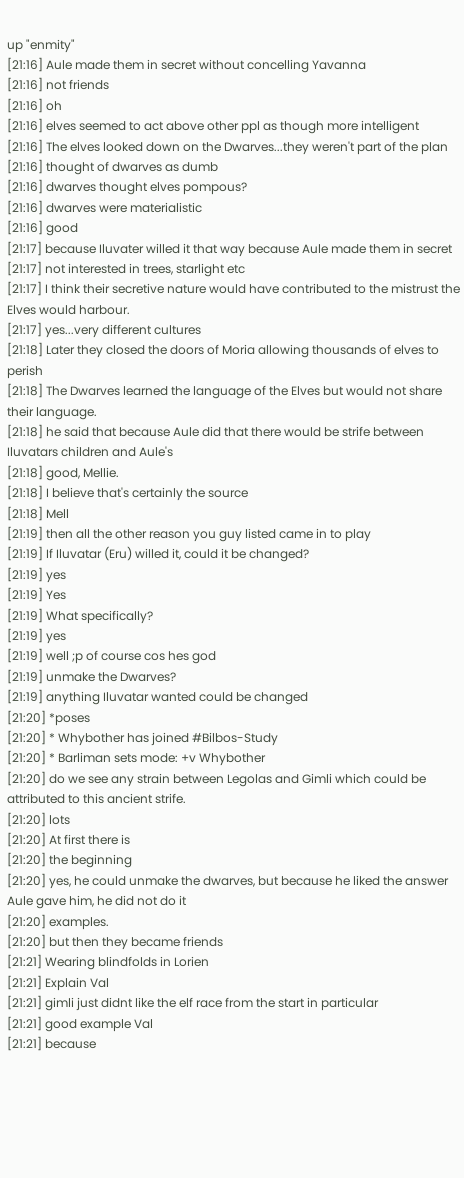up "enmity"
[21:16] Aule made them in secret without concelling Yavanna
[21:16] not friends
[21:16] oh
[21:16] elves seemed to act above other ppl as though more intelligent
[21:16] The elves looked down on the Dwarves...they weren't part of the plan
[21:16] thought of dwarves as dumb
[21:16] dwarves thought elves pompous?
[21:16] dwarves were materialistic
[21:16] good
[21:17] because Iluvater willed it that way because Aule made them in secret
[21:17] not interested in trees, starlight etc
[21:17] I think their secretive nature would have contributed to the mistrust the Elves would harbour.
[21:17] yes...very different cultures
[21:18] Later they closed the doors of Moria allowing thousands of elves to perish
[21:18] The Dwarves learned the language of the Elves but would not share their language.
[21:18] he said that because Aule did that there would be strife between Iluvatars children and Aule's
[21:18] good, Mellie.
[21:18] I believe that's certainly the source
[21:18] Mell
[21:19] then all the other reason you guy listed came in to play
[21:19] If Iluvatar (Eru) willed it, could it be changed?
[21:19] yes
[21:19] Yes
[21:19] What specifically?
[21:19] yes
[21:19] well ;p of course cos hes god
[21:19] unmake the Dwarves?
[21:19] anything Iluvatar wanted could be changed
[21:20] *poses
[21:20] * Whybother has joined #Bilbos-Study
[21:20] * Barliman sets mode: +v Whybother
[21:20] do we see any strain between Legolas and Gimli which could be attributed to this ancient strife.
[21:20] lots
[21:20] At first there is
[21:20] the beginning
[21:20] yes, he could unmake the dwarves, but because he liked the answer Aule gave him, he did not do it
[21:20] examples.
[21:20] but then they became friends
[21:21] Wearing blindfolds in Lorien
[21:21] Explain Val
[21:21] gimli just didnt like the elf race from the start in particular
[21:21] good example Val
[21:21] because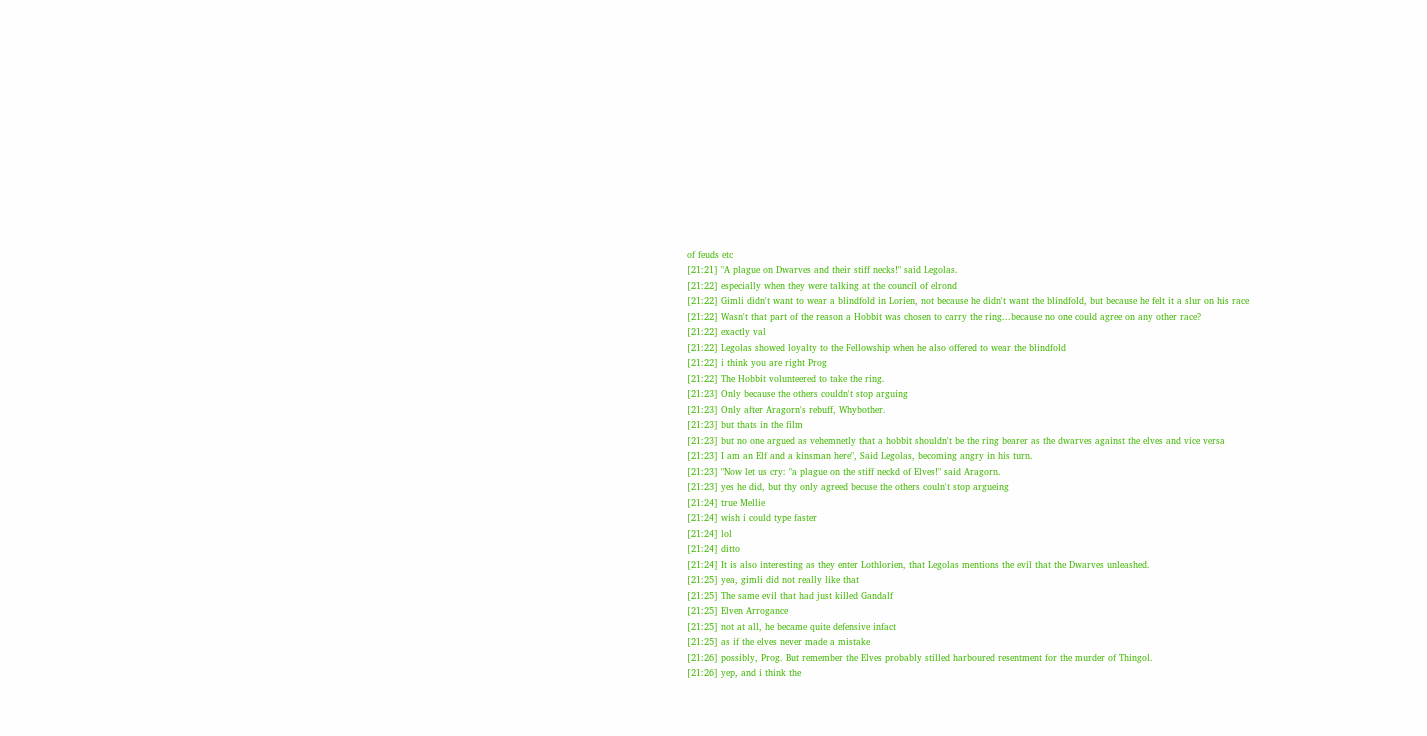of feuds etc
[21:21] "A plague on Dwarves and their stiff necks!" said Legolas.
[21:22] especially when they were talking at the council of elrond
[21:22] Gimli didn't want to wear a blindfold in Lorien, not because he didn't want the blindfold, but because he felt it a slur on his race
[21:22] Wasn't that part of the reason a Hobbit was chosen to carry the ring...because no one could agree on any other race?
[21:22] exactly val
[21:22] Legolas showed loyalty to the Fellowship when he also offered to wear the blindfold
[21:22] i think you are right Prog
[21:22] The Hobbit volunteered to take the ring.
[21:23] Only because the others couldn't stop arguing
[21:23] Only after Aragorn's rebuff, Whybother.
[21:23] but thats in the film
[21:23] but no one argued as vehemnetly that a hobbit shouldn't be the ring bearer as the dwarves against the elves and vice versa
[21:23] I am an Elf and a kinsman here", Said Legolas, becoming angry in his turn.
[21:23] "Now let us cry: "a plague on the stiff neckd of Elves!" said Aragorn.
[21:23] yes he did, but thy only agreed becuse the others couln't stop argueing
[21:24] true Mellie
[21:24] wish i could type faster
[21:24] lol
[21:24] ditto
[21:24] It is also interesting as they enter Lothlorien, that Legolas mentions the evil that the Dwarves unleashed.
[21:25] yea, gimli did not really like that
[21:25] The same evil that had just killed Gandalf
[21:25] Elven Arrogance
[21:25] not at all, he became quite defensive infact
[21:25] as if the elves never made a mistake
[21:26] possibly, Prog. But remember the Elves probably stilled harboured resentment for the murder of Thingol.
[21:26] yep, and i think the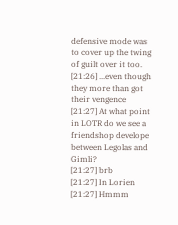defensive mode was to cover up the twing of guilt over it too.
[21:26] ...even though they more than got their vengence
[21:27] At what point in LOTR do we see a friendshop develope between Legolas and Gimli?
[21:27] brb
[21:27] In Lorien
[21:27] Hmmm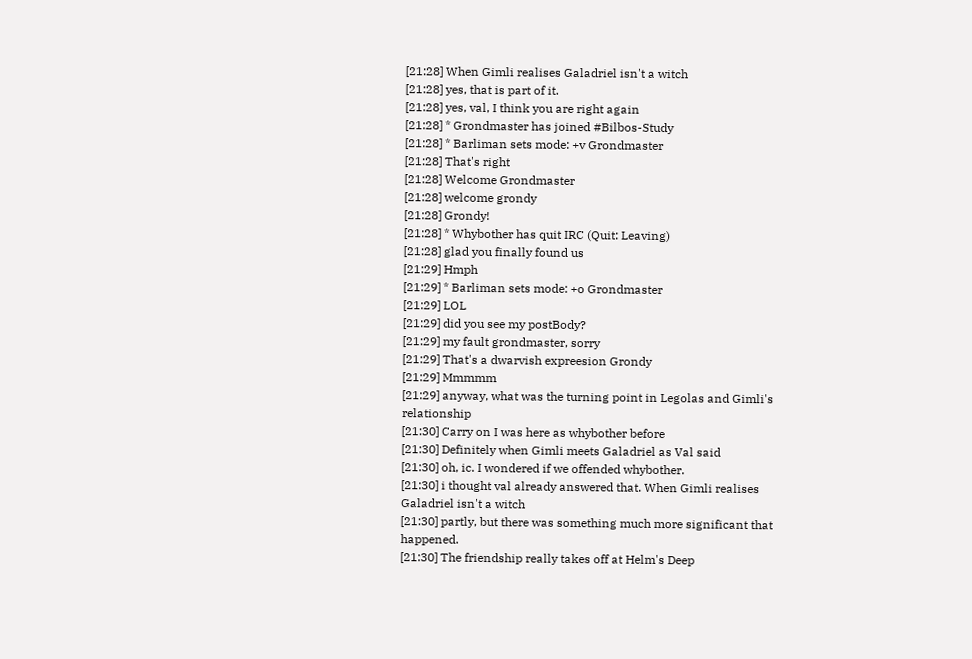[21:28] When Gimli realises Galadriel isn't a witch
[21:28] yes, that is part of it.
[21:28] yes, val, I think you are right again
[21:28] * Grondmaster has joined #Bilbos-Study
[21:28] * Barliman sets mode: +v Grondmaster
[21:28] That's right
[21:28] Welcome Grondmaster
[21:28] welcome grondy
[21:28] Grondy!
[21:28] * Whybother has quit IRC (Quit: Leaving)
[21:28] glad you finally found us
[21:29] Hmph
[21:29] * Barliman sets mode: +o Grondmaster
[21:29] LOL
[21:29] did you see my postBody?
[21:29] my fault grondmaster, sorry
[21:29] That's a dwarvish expreesion Grondy
[21:29] Mmmmm
[21:29] anyway, what was the turning point in Legolas and Gimli's relationship
[21:30] Carry on I was here as whybother before
[21:30] Definitely when Gimli meets Galadriel as Val said
[21:30] oh, ic. I wondered if we offended whybother.
[21:30] i thought val already answered that. When Gimli realises Galadriel isn't a witch
[21:30] partly, but there was something much more significant that happened.
[21:30] The friendship really takes off at Helm's Deep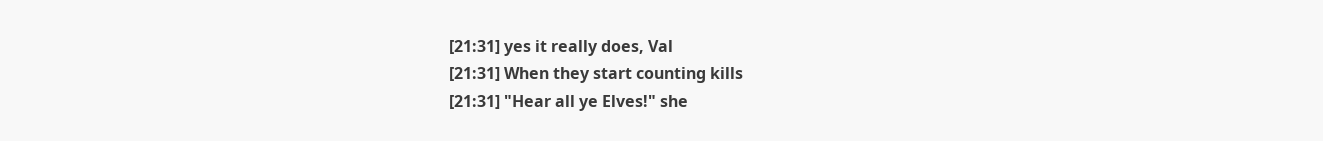[21:31] yes it really does, Val
[21:31] When they start counting kills
[21:31] "Hear all ye Elves!" she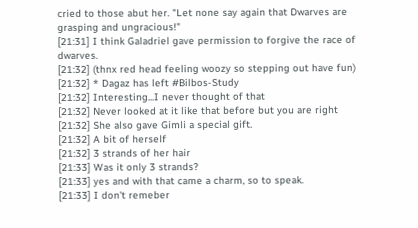cried to those abut her. "Let none say again that Dwarves are grasping and ungracious!"
[21:31] I think Galadriel gave permission to forgive the race of dwarves.
[21:32] (thnx red head feeling woozy so stepping out have fun)
[21:32] * Dagaz has left #Bilbos-Study
[21:32] Interesting...I never thought of that
[21:32] Never looked at it like that before but you are right
[21:32] She also gave Gimli a special gift.
[21:32] A bit of herself
[21:32] 3 strands of her hair
[21:33] Was it only 3 strands?
[21:33] yes and with that came a charm, so to speak.
[21:33] I don't remeber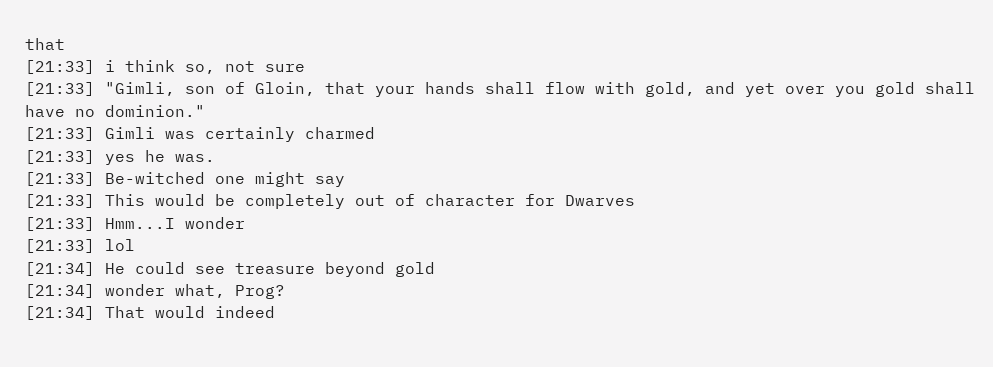that
[21:33] i think so, not sure
[21:33] "Gimli, son of Gloin, that your hands shall flow with gold, and yet over you gold shall have no dominion."
[21:33] Gimli was certainly charmed
[21:33] yes he was.
[21:33] Be-witched one might say
[21:33] This would be completely out of character for Dwarves
[21:33] Hmm...I wonder
[21:33] lol
[21:34] He could see treasure beyond gold
[21:34] wonder what, Prog?
[21:34] That would indeed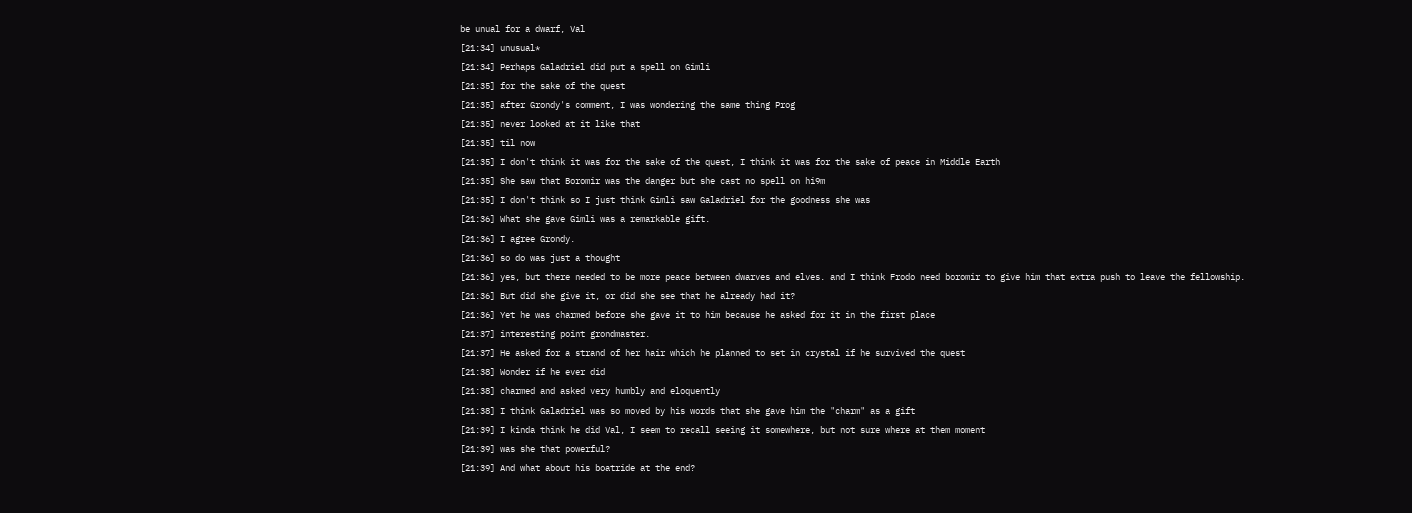be unual for a dwarf, Val
[21:34] unusual*
[21:34] Perhaps Galadriel did put a spell on Gimli
[21:35] for the sake of the quest
[21:35] after Grondy's comment, I was wondering the same thing Prog
[21:35] never looked at it like that
[21:35] til now
[21:35] I don't think it was for the sake of the quest, I think it was for the sake of peace in Middle Earth
[21:35] She saw that Boromir was the danger but she cast no spell on hi9m
[21:35] I don't think so I just think Gimli saw Galadriel for the goodness she was
[21:36] What she gave Gimli was a remarkable gift.
[21:36] I agree Grondy.
[21:36] so do was just a thought
[21:36] yes, but there needed to be more peace between dwarves and elves. and I think Frodo need boromir to give him that extra push to leave the fellowship.
[21:36] But did she give it, or did she see that he already had it?
[21:36] Yet he was charmed before she gave it to him because he asked for it in the first place
[21:37] interesting point grondmaster.
[21:37] He asked for a strand of her hair which he planned to set in crystal if he survived the quest
[21:38] Wonder if he ever did
[21:38] charmed and asked very humbly and eloquently
[21:38] I think Galadriel was so moved by his words that she gave him the "charm" as a gift
[21:39] I kinda think he did Val, I seem to recall seeing it somewhere, but not sure where at them moment
[21:39] was she that powerful?
[21:39] And what about his boatride at the end?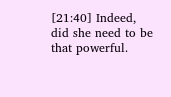[21:40] Indeed, did she need to be that powerful.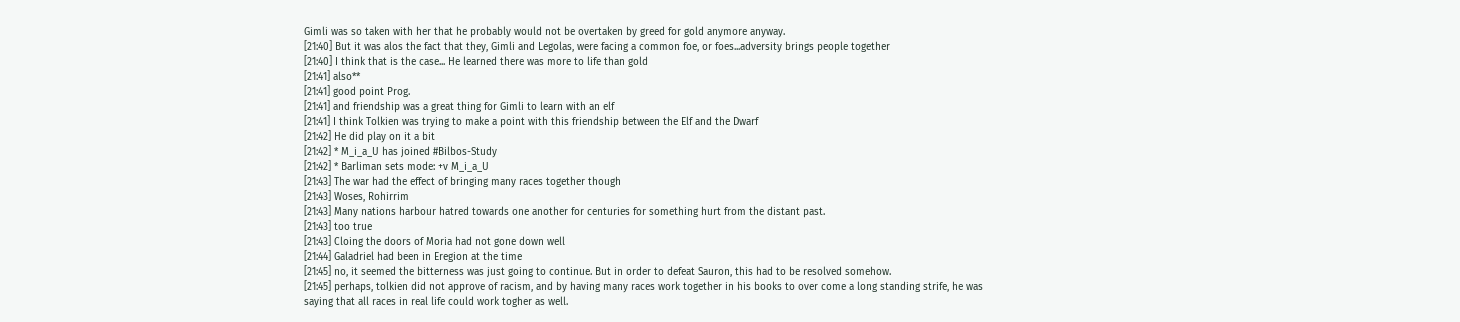Gimli was so taken with her that he probably would not be overtaken by greed for gold anymore anyway.
[21:40] But it was alos the fact that they, Gimli and Legolas, were facing a common foe, or foes...adversity brings people together
[21:40] I think that is the case... He learned there was more to life than gold
[21:41] also**
[21:41] good point Prog.
[21:41] and friendship was a great thing for Gimli to learn with an elf
[21:41] I think Tolkien was trying to make a point with this friendship between the Elf and the Dwarf
[21:42] He did play on it a bit
[21:42] * M_i_a_U has joined #Bilbos-Study
[21:42] * Barliman sets mode: +v M_i_a_U
[21:43] The war had the effect of bringing many races together though
[21:43] Woses, Rohirrim
[21:43] Many nations harbour hatred towards one another for centuries for something hurt from the distant past.
[21:43] too true
[21:43] Cloing the doors of Moria had not gone down well
[21:44] Galadriel had been in Eregion at the time
[21:45] no, it seemed the bitterness was just going to continue. But in order to defeat Sauron, this had to be resolved somehow.
[21:45] perhaps, tolkien did not approve of racism, and by having many races work together in his books to over come a long standing strife, he was saying that all races in real life could work togher as well.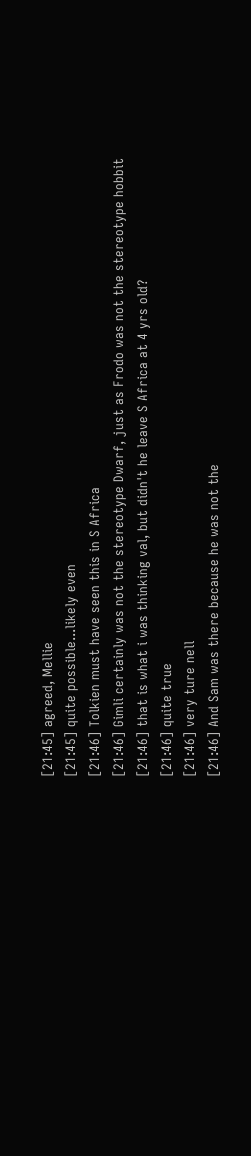[21:45] agreed, Mellie
[21:45] quite possible...likely even
[21:46] Tolkien must have seen this in S Africa
[21:46] Gimli certainly was not the stereotype Dwarf, just as Frodo was not the stereotype hobbit
[21:46] that is what i was thinking val, but didn't he leave S Africa at 4 yrs old?
[21:46] quite true
[21:46] very ture nell
[21:46] And Sam was there because he was not the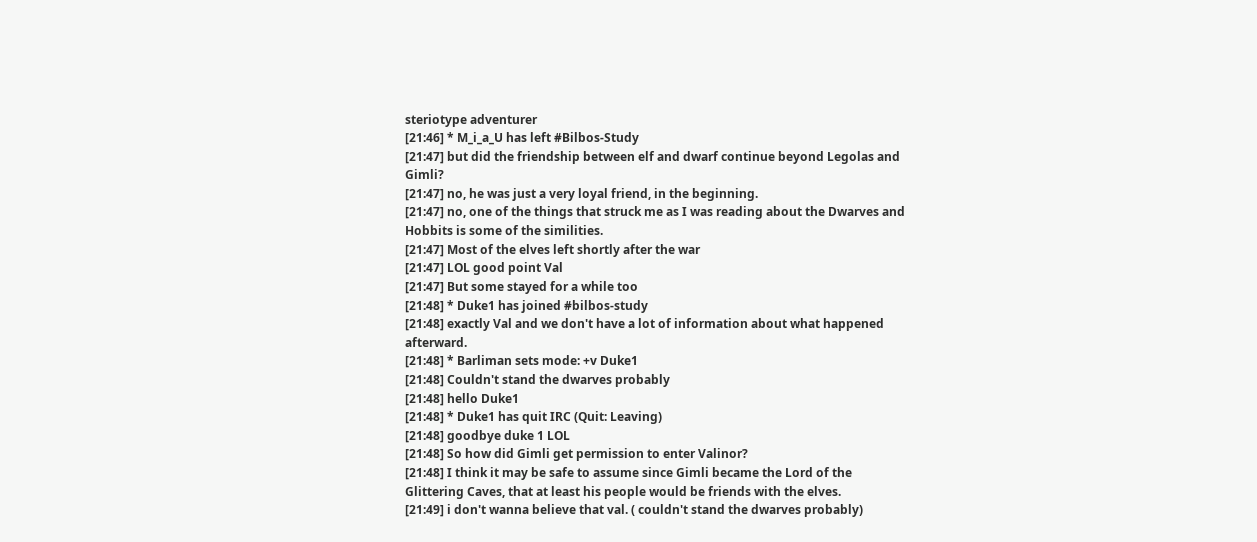steriotype adventurer
[21:46] * M_i_a_U has left #Bilbos-Study
[21:47] but did the friendship between elf and dwarf continue beyond Legolas and Gimli?
[21:47] no, he was just a very loyal friend, in the beginning.
[21:47] no, one of the things that struck me as I was reading about the Dwarves and Hobbits is some of the similities.
[21:47] Most of the elves left shortly after the war
[21:47] LOL good point Val
[21:47] But some stayed for a while too
[21:48] * Duke1 has joined #bilbos-study
[21:48] exactly Val and we don't have a lot of information about what happened afterward.
[21:48] * Barliman sets mode: +v Duke1
[21:48] Couldn't stand the dwarves probably
[21:48] hello Duke1
[21:48] * Duke1 has quit IRC (Quit: Leaving)
[21:48] goodbye duke 1 LOL
[21:48] So how did Gimli get permission to enter Valinor?
[21:48] I think it may be safe to assume since Gimli became the Lord of the Glittering Caves, that at least his people would be friends with the elves.
[21:49] i don't wanna believe that val. ( couldn't stand the dwarves probably)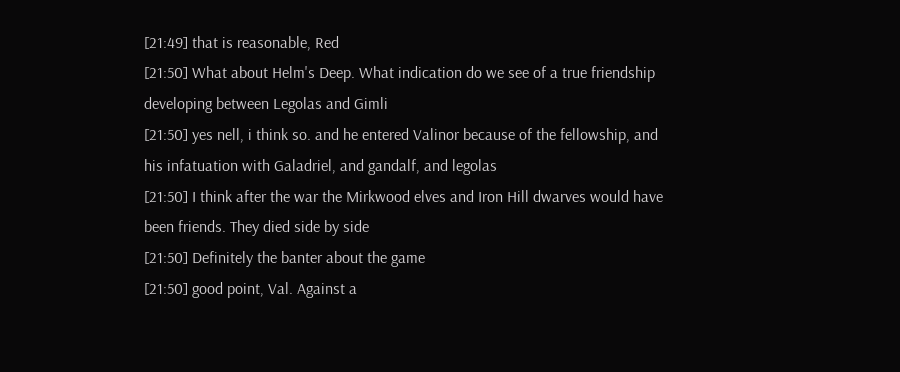[21:49] that is reasonable, Red
[21:50] What about Helm's Deep. What indication do we see of a true friendship developing between Legolas and Gimli
[21:50] yes nell, i think so. and he entered Valinor because of the fellowship, and his infatuation with Galadriel, and gandalf, and legolas
[21:50] I think after the war the Mirkwood elves and Iron Hill dwarves would have been friends. They died side by side
[21:50] Definitely the banter about the game
[21:50] good point, Val. Against a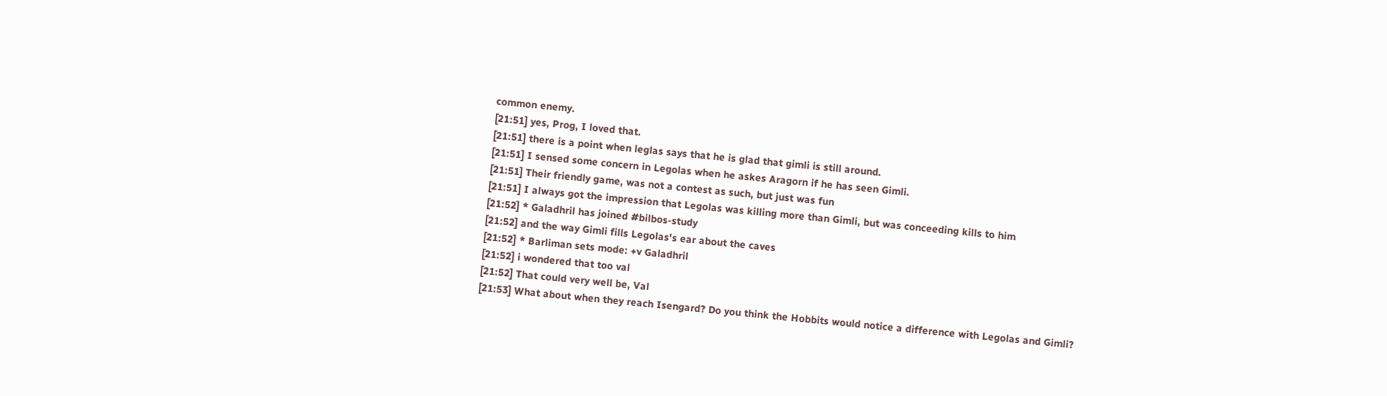common enemy.
[21:51] yes, Prog, I loved that.
[21:51] there is a point when leglas says that he is glad that gimli is still around.
[21:51] I sensed some concern in Legolas when he askes Aragorn if he has seen Gimli.
[21:51] Their friendly game, was not a contest as such, but just was fun
[21:51] I always got the impression that Legolas was killing more than Gimli, but was conceeding kills to him
[21:52] * Galadhril has joined #bilbos-study
[21:52] and the way Gimli fills Legolas's ear about the caves
[21:52] * Barliman sets mode: +v Galadhril
[21:52] i wondered that too val
[21:52] That could very well be, Val
[21:53] What about when they reach Isengard? Do you think the Hobbits would notice a difference with Legolas and Gimli?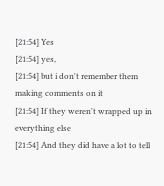[21:54] Yes
[21:54] yes,
[21:54] but i don't remember them making comments on it
[21:54] If they weren't wrapped up in everything else
[21:54] And they did have a lot to tell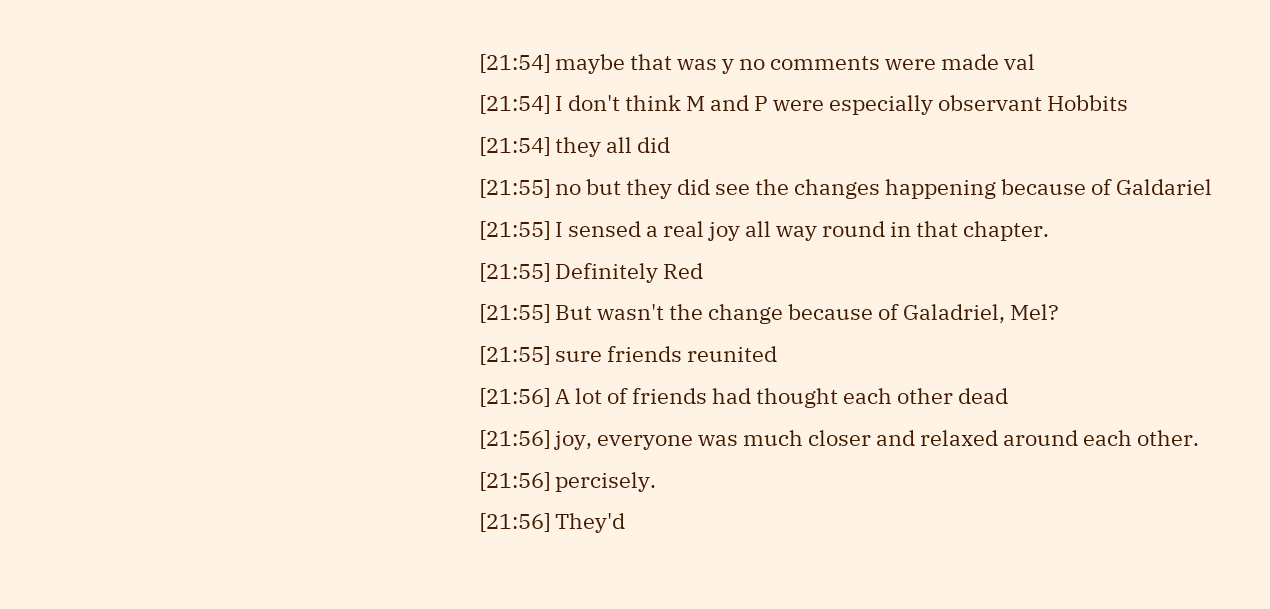[21:54] maybe that was y no comments were made val
[21:54] I don't think M and P were especially observant Hobbits
[21:54] they all did
[21:55] no but they did see the changes happening because of Galdariel
[21:55] I sensed a real joy all way round in that chapter.
[21:55] Definitely Red
[21:55] But wasn't the change because of Galadriel, Mel?
[21:55] sure friends reunited
[21:56] A lot of friends had thought each other dead
[21:56] joy, everyone was much closer and relaxed around each other.
[21:56] percisely.
[21:56] They'd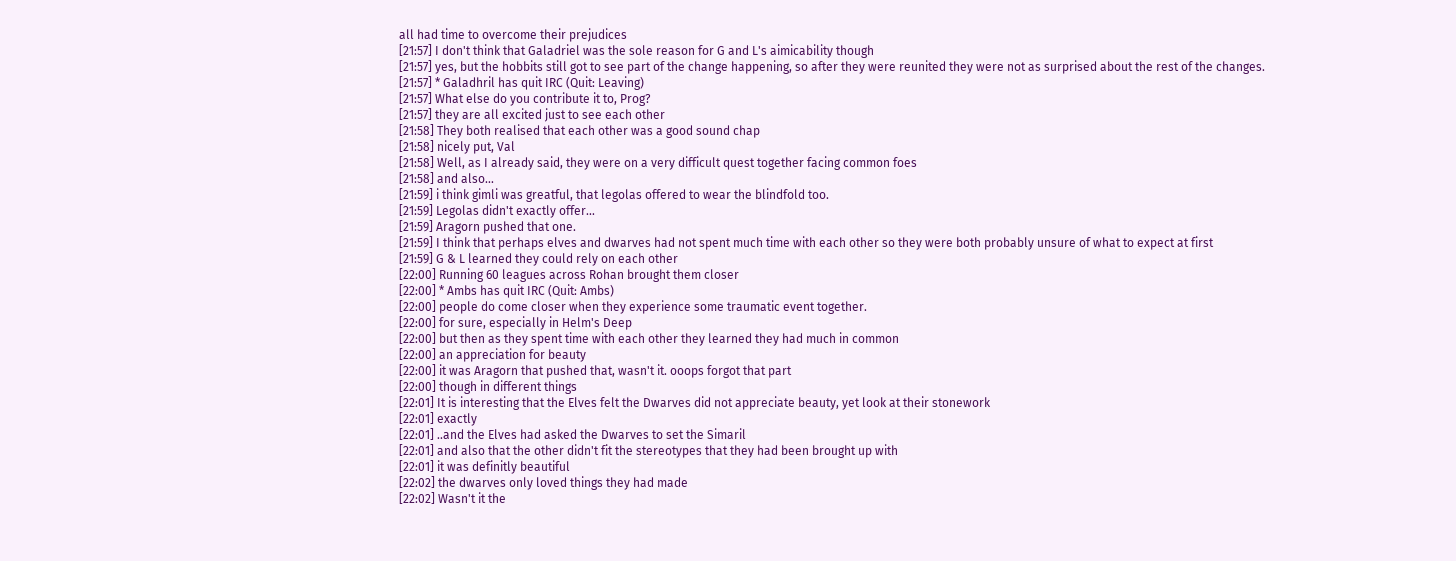all had time to overcome their prejudices
[21:57] I don't think that Galadriel was the sole reason for G and L's aimicability though
[21:57] yes, but the hobbits still got to see part of the change happening, so after they were reunited they were not as surprised about the rest of the changes.
[21:57] * Galadhril has quit IRC (Quit: Leaving)
[21:57] What else do you contribute it to, Prog?
[21:57] they are all excited just to see each other
[21:58] They both realised that each other was a good sound chap
[21:58] nicely put, Val
[21:58] Well, as I already said, they were on a very difficult quest together facing common foes
[21:58] and also...
[21:59] i think gimli was greatful, that legolas offered to wear the blindfold too.
[21:59] Legolas didn't exactly offer...
[21:59] Aragorn pushed that one.
[21:59] I think that perhaps elves and dwarves had not spent much time with each other so they were both probably unsure of what to expect at first
[21:59] G & L learned they could rely on each other
[22:00] Running 60 leagues across Rohan brought them closer
[22:00] * Ambs has quit IRC (Quit: Ambs)
[22:00] people do come closer when they experience some traumatic event together.
[22:00] for sure, especially in Helm's Deep
[22:00] but then as they spent time with each other they learned they had much in common
[22:00] an appreciation for beauty
[22:00] it was Aragorn that pushed that, wasn't it. ooops forgot that part
[22:00] though in different things
[22:01] It is interesting that the Elves felt the Dwarves did not appreciate beauty, yet look at their stonework
[22:01] exactly
[22:01] ..and the Elves had asked the Dwarves to set the Simaril
[22:01] and also that the other didn't fit the stereotypes that they had been brought up with
[22:01] it was definitly beautiful
[22:02] the dwarves only loved things they had made
[22:02] Wasn't it the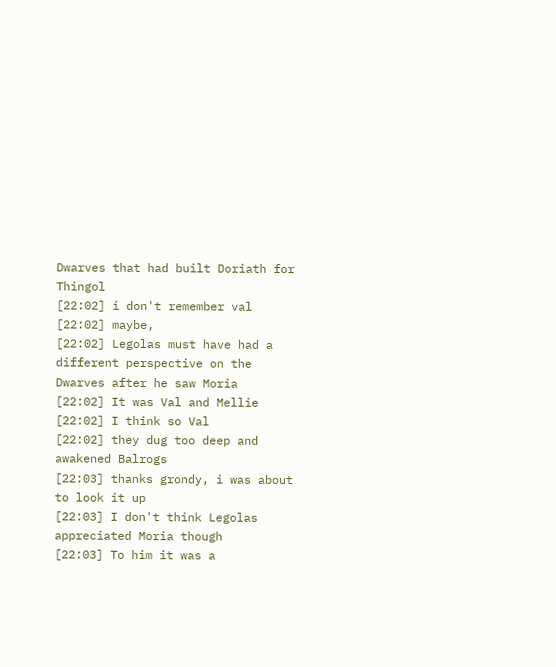Dwarves that had built Doriath for Thingol
[22:02] i don't remember val
[22:02] maybe,
[22:02] Legolas must have had a different perspective on the Dwarves after he saw Moria
[22:02] It was Val and Mellie
[22:02] I think so Val
[22:02] they dug too deep and awakened Balrogs
[22:03] thanks grondy, i was about to look it up
[22:03] I don't think Legolas appreciated Moria though
[22:03] To him it was a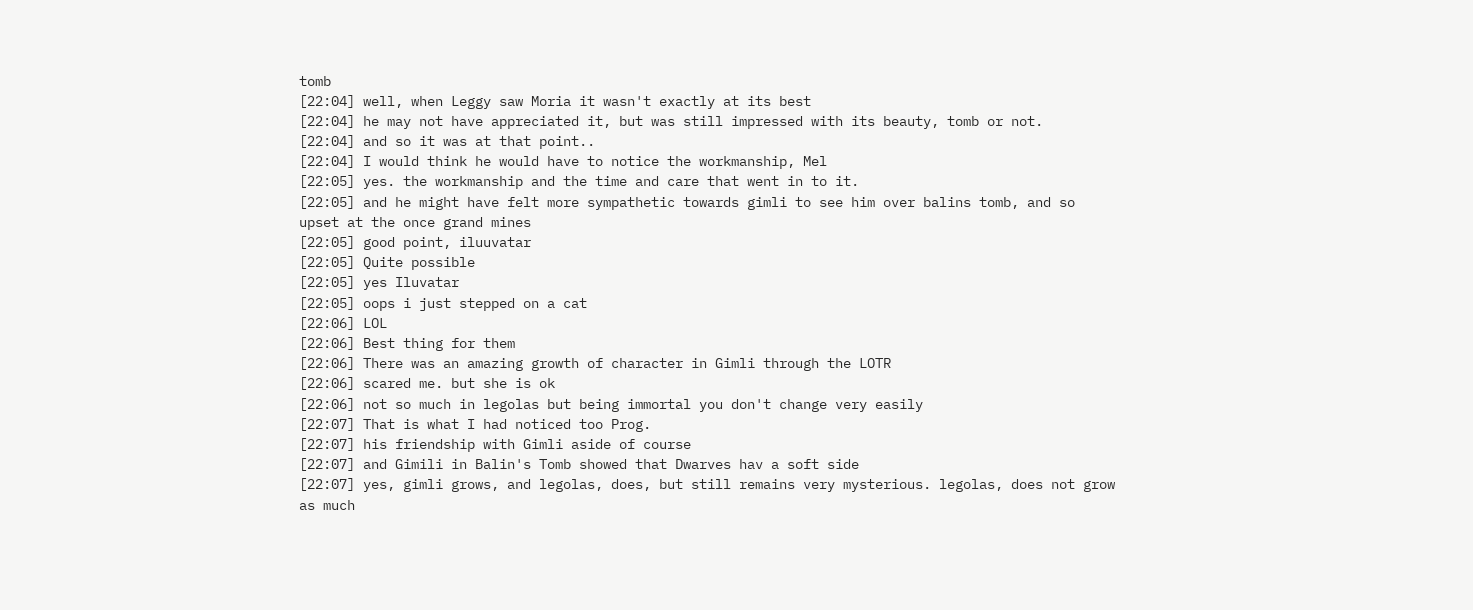tomb
[22:04] well, when Leggy saw Moria it wasn't exactly at its best
[22:04] he may not have appreciated it, but was still impressed with its beauty, tomb or not.
[22:04] and so it was at that point..
[22:04] I would think he would have to notice the workmanship, Mel
[22:05] yes. the workmanship and the time and care that went in to it.
[22:05] and he might have felt more sympathetic towards gimli to see him over balins tomb, and so upset at the once grand mines
[22:05] good point, iluuvatar
[22:05] Quite possible
[22:05] yes Iluvatar
[22:05] oops i just stepped on a cat
[22:06] LOL
[22:06] Best thing for them
[22:06] There was an amazing growth of character in Gimli through the LOTR
[22:06] scared me. but she is ok
[22:06] not so much in legolas but being immortal you don't change very easily
[22:07] That is what I had noticed too Prog.
[22:07] his friendship with Gimli aside of course
[22:07] and Gimili in Balin's Tomb showed that Dwarves hav a soft side
[22:07] yes, gimli grows, and legolas, does, but still remains very mysterious. legolas, does not grow as much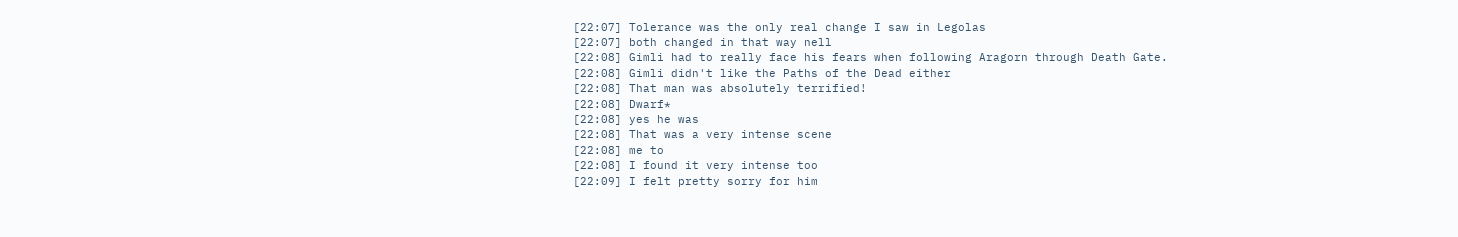[22:07] Tolerance was the only real change I saw in Legolas
[22:07] both changed in that way nell
[22:08] Gimli had to really face his fears when following Aragorn through Death Gate.
[22:08] Gimli didn't like the Paths of the Dead either
[22:08] That man was absolutely terrified!
[22:08] Dwarf*
[22:08] yes he was
[22:08] That was a very intense scene
[22:08] me to
[22:08] I found it very intense too
[22:09] I felt pretty sorry for him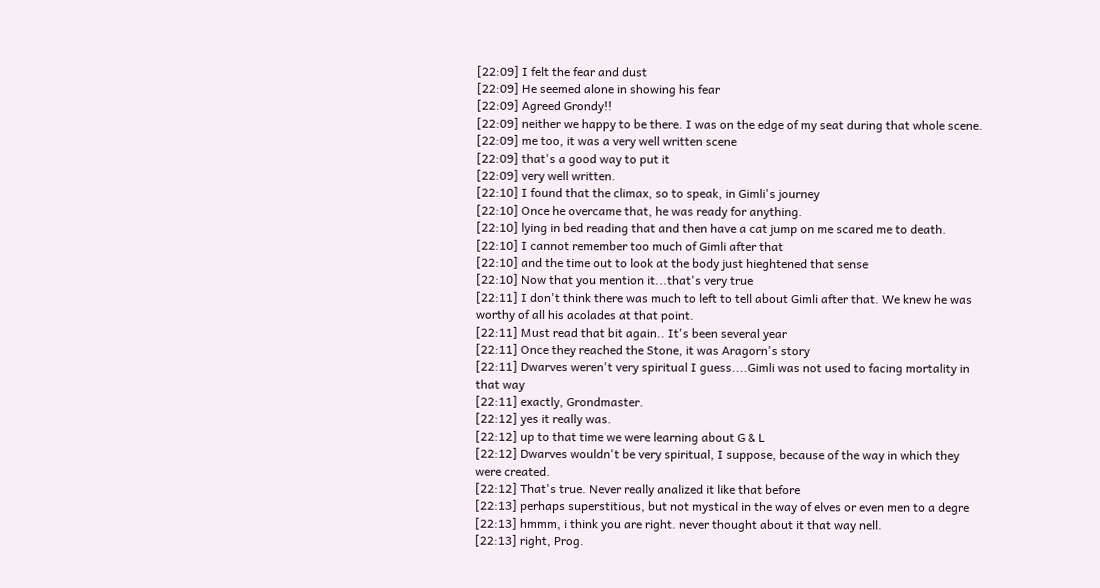[22:09] I felt the fear and dust
[22:09] He seemed alone in showing his fear
[22:09] Agreed Grondy!!
[22:09] neither we happy to be there. I was on the edge of my seat during that whole scene.
[22:09] me too, it was a very well written scene
[22:09] that's a good way to put it
[22:09] very well written.
[22:10] I found that the climax, so to speak, in Gimli's journey
[22:10] Once he overcame that, he was ready for anything.
[22:10] lying in bed reading that and then have a cat jump on me scared me to death.
[22:10] I cannot remember too much of Gimli after that
[22:10] and the time out to look at the body just hieghtened that sense
[22:10] Now that you mention it...that's very true
[22:11] I don't think there was much to left to tell about Gimli after that. We knew he was worthy of all his acolades at that point.
[22:11] Must read that bit again.. It's been several year
[22:11] Once they reached the Stone, it was Aragorn's story
[22:11] Dwarves weren't very spiritual I guess....Gimli was not used to facing mortality in that way
[22:11] exactly, Grondmaster.
[22:12] yes it really was.
[22:12] up to that time we were learning about G & L
[22:12] Dwarves wouldn't be very spiritual, I suppose, because of the way in which they were created.
[22:12] That's true. Never really analized it like that before
[22:13] perhaps superstitious, but not mystical in the way of elves or even men to a degre
[22:13] hmmm, i think you are right. never thought about it that way nell.
[22:13] right, Prog.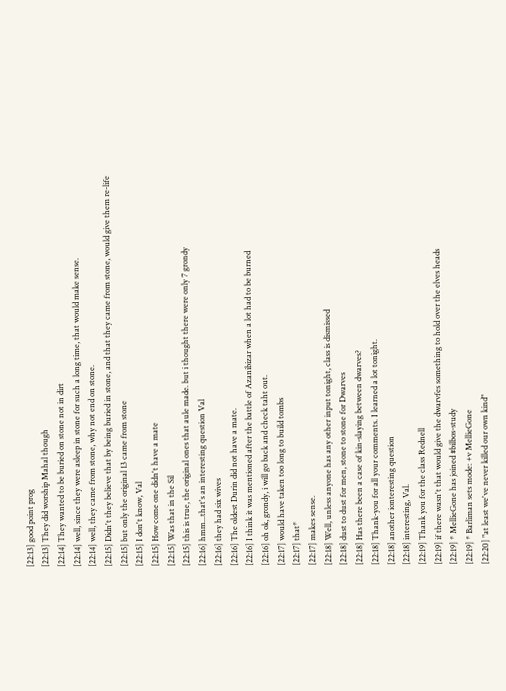[22:13] good point prog
[22:13] They did worship Mahal though
[22:14] They wanted to be buried on stone not in dirt
[22:14] well, since they were asleep in stone for such a long time, that would make sense.
[22:14] well, they came from stone, why not end on stone.
[22:15] Didn't they believe that by being buried in stone, and that they came from stone, would give them re-life
[22:15] but only the original 13 came from stone
[22:15] I don't know, Val
[22:15] How come one didn't have a mate
[22:15] Was that in the Sil
[22:15] this is true, the original ones that aule made. but i thought there were only 7 grondy
[22:16] hmm...that's an interesting question Val
[22:16] they had six wives
[22:16] The oldest Durin did not have a mate.
[22:16] I think it was mentioned after the battle of Azanibizar when a lot had to be burned
[22:16] oh ok, grondy, i will go back and check taht out.
[22:17] would have taken too long to build tombs
[22:17] that*
[22:17] makes sense.
[22:18] Well, unless anyone has any other input tonight, class is dismissed
[22:18] dust to dust for men, stone to stone for Dwarves
[22:18] Has there been a case of kin-slaying between dwarves?
[22:18] Thank-you for all your comments. I learned a lot tonight.
[22:18] another ionteresting question
[22:18] interesting, Val.
[22:19] Thank you for the class Rednell
[22:19] if there wasn't that would give the dwarvfes something to hold over the elves heads
[22:19] * MellieGone has joined #bilbos-study
[22:19] * Barliman sets mode: +v MellieGone
[22:20] "at least we've never killed our own kind"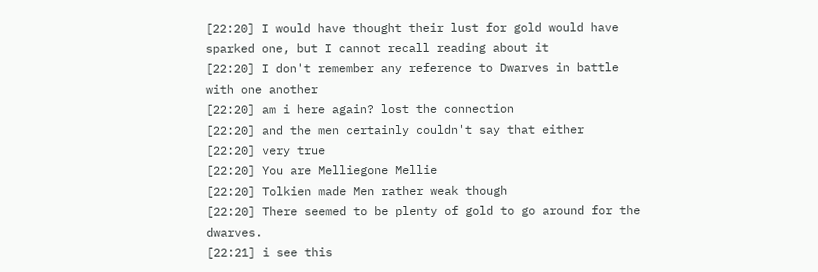[22:20] I would have thought their lust for gold would have sparked one, but I cannot recall reading about it
[22:20] I don't remember any reference to Dwarves in battle with one another
[22:20] am i here again? lost the connection
[22:20] and the men certainly couldn't say that either
[22:20] very true
[22:20] You are Melliegone Mellie
[22:20] Tolkien made Men rather weak though
[22:20] There seemed to be plenty of gold to go around for the dwarves.
[22:21] i see this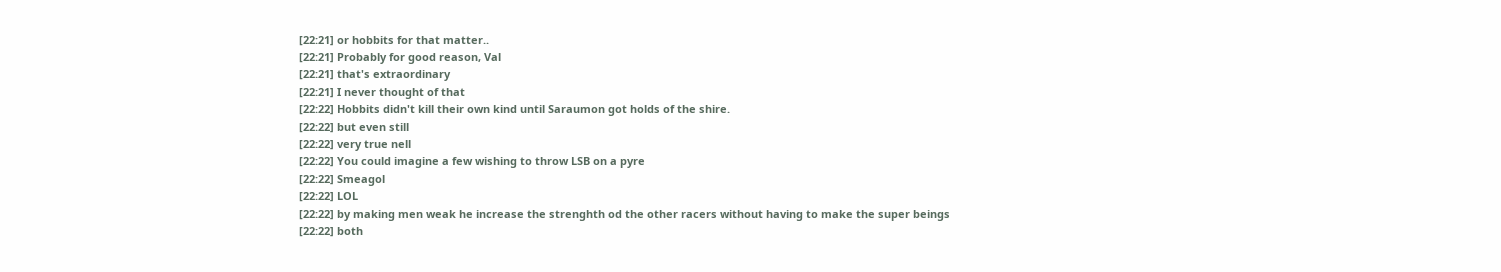[22:21] or hobbits for that matter..
[22:21] Probably for good reason, Val
[22:21] that's extraordinary
[22:21] I never thought of that
[22:22] Hobbits didn't kill their own kind until Saraumon got holds of the shire.
[22:22] but even still
[22:22] very true nell
[22:22] You could imagine a few wishing to throw LSB on a pyre
[22:22] Smeagol
[22:22] LOL
[22:22] by making men weak he increase the strenghth od the other racers without having to make the super beings
[22:22] both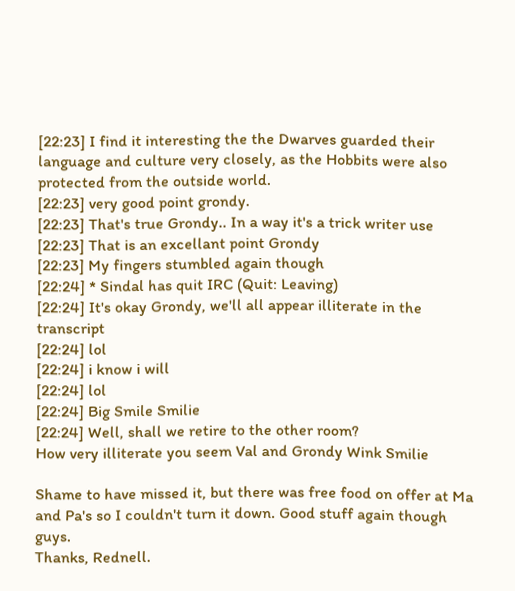[22:23] I find it interesting the the Dwarves guarded their language and culture very closely, as the Hobbits were also protected from the outside world.
[22:23] very good point grondy.
[22:23] That's true Grondy.. In a way it's a trick writer use
[22:23] That is an excellant point Grondy
[22:23] My fingers stumbled again though
[22:24] * Sindal has quit IRC (Quit: Leaving)
[22:24] It's okay Grondy, we'll all appear illiterate in the transcript
[22:24] lol
[22:24] i know i will
[22:24] lol
[22:24] Big Smile Smilie
[22:24] Well, shall we retire to the other room?
How very illiterate you seem Val and Grondy Wink Smilie

Shame to have missed it, but there was free food on offer at Ma and Pa's so I couldn't turn it down. Good stuff again though guys.
Thanks, Rednell.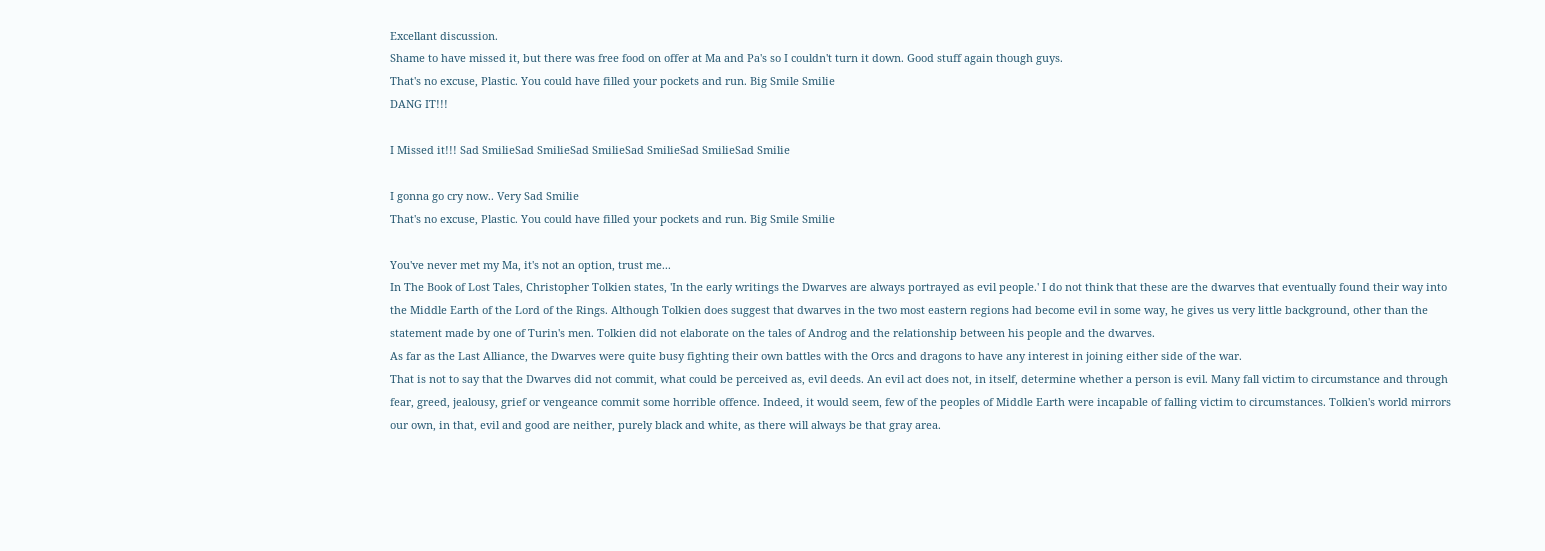Excellant discussion.
Shame to have missed it, but there was free food on offer at Ma and Pa's so I couldn't turn it down. Good stuff again though guys.
That's no excuse, Plastic. You could have filled your pockets and run. Big Smile Smilie
DANG IT!!!

I Missed it!!! Sad SmilieSad SmilieSad SmilieSad SmilieSad SmilieSad Smilie

I gonna go cry now.. Very Sad Smilie
That's no excuse, Plastic. You could have filled your pockets and run. Big Smile Smilie

You've never met my Ma, it's not an option, trust me...
In The Book of Lost Tales, Christopher Tolkien states, 'In the early writings the Dwarves are always portrayed as evil people.' I do not think that these are the dwarves that eventually found their way into the Middle Earth of the Lord of the Rings. Although Tolkien does suggest that dwarves in the two most eastern regions had become evil in some way, he gives us very little background, other than the statement made by one of Turin's men. Tolkien did not elaborate on the tales of Androg and the relationship between his people and the dwarves.
As far as the Last Alliance, the Dwarves were quite busy fighting their own battles with the Orcs and dragons to have any interest in joining either side of the war.
That is not to say that the Dwarves did not commit, what could be perceived as, evil deeds. An evil act does not, in itself, determine whether a person is evil. Many fall victim to circumstance and through fear, greed, jealousy, grief or vengeance commit some horrible offence. Indeed, it would seem, few of the peoples of Middle Earth were incapable of falling victim to circumstances. Tolkien's world mirrors our own, in that, evil and good are neither, purely black and white, as there will always be that gray area.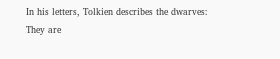In his letters, Tolkien describes the dwarves:
They are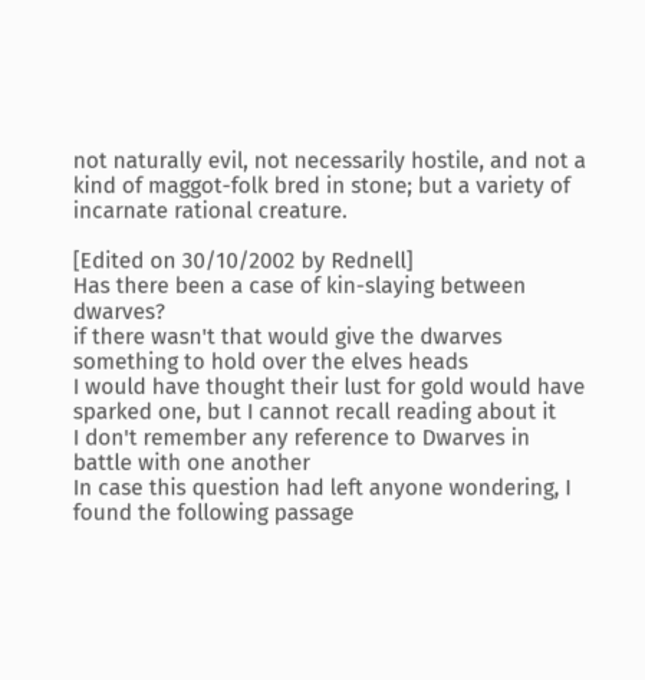not naturally evil, not necessarily hostile, and not a kind of maggot-folk bred in stone; but a variety of incarnate rational creature.

[Edited on 30/10/2002 by Rednell]
Has there been a case of kin-slaying between dwarves?
if there wasn't that would give the dwarves something to hold over the elves heads
I would have thought their lust for gold would have sparked one, but I cannot recall reading about it
I don't remember any reference to Dwarves in battle with one another
In case this question had left anyone wondering, I found the following passage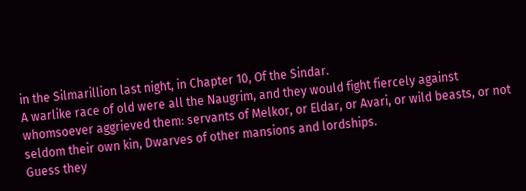in the Silmarillion last night, in Chapter 10, Of the Sindar.
A warlike race of old were all the Naugrim, and they would fight fiercely against whomsoever aggrieved them: servants of Melkor, or Eldar, or Avari, or wild beasts, or not seldom their own kin, Dwarves of other mansions and lordships.
Guess they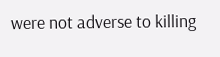were not adverse to killing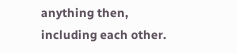anything then, including each other.